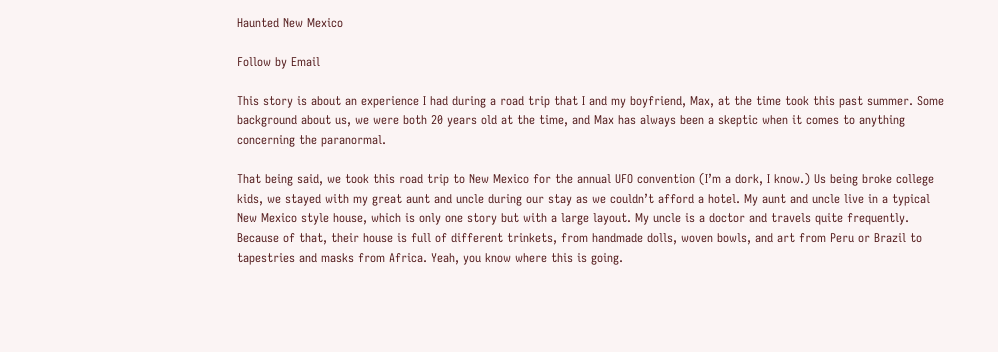Haunted New Mexico

Follow by Email

This story is about an experience I had during a road trip that I and my boyfriend, Max, at the time took this past summer. Some background about us, we were both 20 years old at the time, and Max has always been a skeptic when it comes to anything concerning the paranormal.

That being said, we took this road trip to New Mexico for the annual UFO convention (I’m a dork, I know.) Us being broke college kids, we stayed with my great aunt and uncle during our stay as we couldn’t afford a hotel. My aunt and uncle live in a typical New Mexico style house, which is only one story but with a large layout. My uncle is a doctor and travels quite frequently. Because of that, their house is full of different trinkets, from handmade dolls, woven bowls, and art from Peru or Brazil to tapestries and masks from Africa. Yeah, you know where this is going.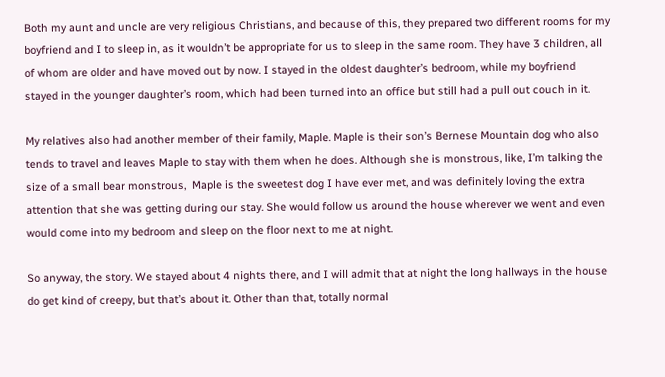Both my aunt and uncle are very religious Christians, and because of this, they prepared two different rooms for my boyfriend and I to sleep in, as it wouldn’t be appropriate for us to sleep in the same room. They have 3 children, all of whom are older and have moved out by now. I stayed in the oldest daughter’s bedroom, while my boyfriend stayed in the younger daughter’s room, which had been turned into an office but still had a pull out couch in it.

My relatives also had another member of their family, Maple. Maple is their son’s Bernese Mountain dog who also tends to travel and leaves Maple to stay with them when he does. Although she is monstrous, like, I’m talking the size of a small bear monstrous,  Maple is the sweetest dog I have ever met, and was definitely loving the extra attention that she was getting during our stay. She would follow us around the house wherever we went and even would come into my bedroom and sleep on the floor next to me at night.

So anyway, the story. We stayed about 4 nights there, and I will admit that at night the long hallways in the house do get kind of creepy, but that’s about it. Other than that, totally normal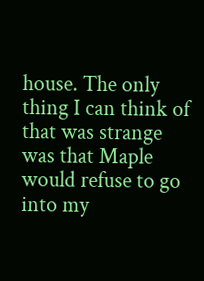house. The only thing I can think of that was strange was that Maple would refuse to go into my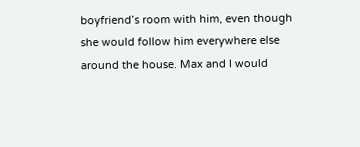boyfriend’s room with him, even though she would follow him everywhere else around the house. Max and I would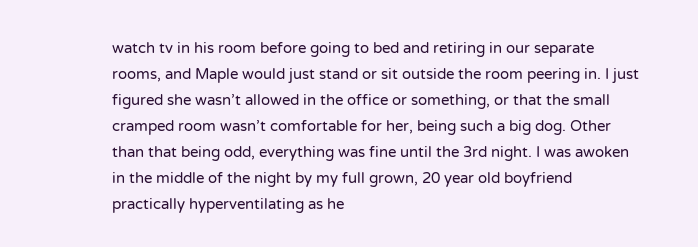watch tv in his room before going to bed and retiring in our separate rooms, and Maple would just stand or sit outside the room peering in. I just figured she wasn’t allowed in the office or something, or that the small cramped room wasn’t comfortable for her, being such a big dog. Other than that being odd, everything was fine until the 3rd night. I was awoken in the middle of the night by my full grown, 20 year old boyfriend practically hyperventilating as he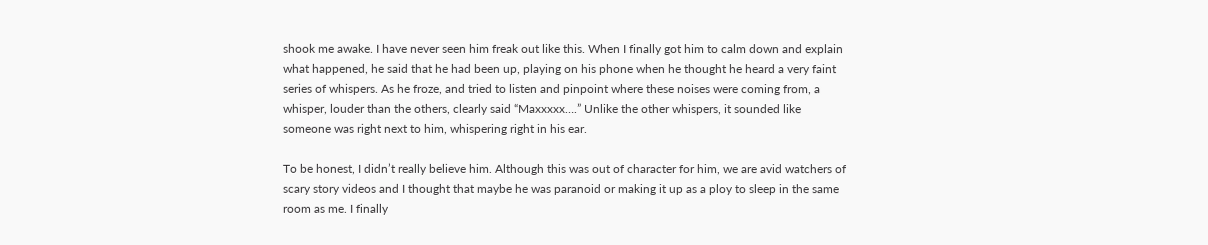shook me awake. I have never seen him freak out like this. When I finally got him to calm down and explain what happened, he said that he had been up, playing on his phone when he thought he heard a very faint series of whispers. As he froze, and tried to listen and pinpoint where these noises were coming from, a whisper, louder than the others, clearly said “Maxxxxx….” Unlike the other whispers, it sounded like someone was right next to him, whispering right in his ear.

To be honest, I didn’t really believe him. Although this was out of character for him, we are avid watchers of scary story videos and I thought that maybe he was paranoid or making it up as a ploy to sleep in the same room as me. I finally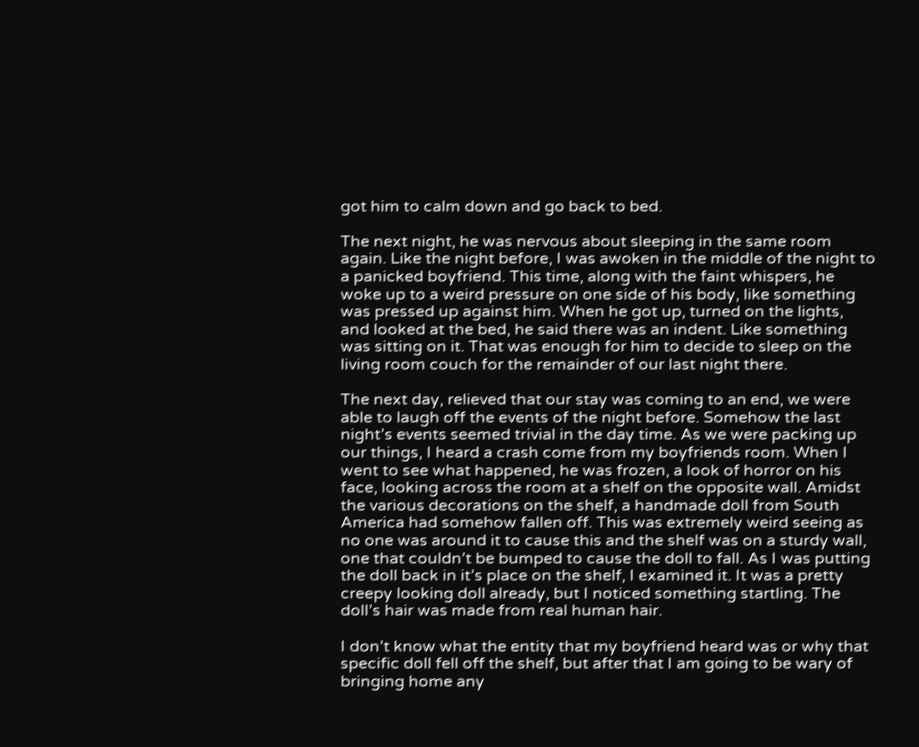got him to calm down and go back to bed.

The next night, he was nervous about sleeping in the same room again. Like the night before, I was awoken in the middle of the night to a panicked boyfriend. This time, along with the faint whispers, he woke up to a weird pressure on one side of his body, like something was pressed up against him. When he got up, turned on the lights, and looked at the bed, he said there was an indent. Like something was sitting on it. That was enough for him to decide to sleep on the living room couch for the remainder of our last night there.

The next day, relieved that our stay was coming to an end, we were able to laugh off the events of the night before. Somehow the last night’s events seemed trivial in the day time. As we were packing up our things, I heard a crash come from my boyfriends room. When I went to see what happened, he was frozen, a look of horror on his face, looking across the room at a shelf on the opposite wall. Amidst the various decorations on the shelf, a handmade doll from South America had somehow fallen off. This was extremely weird seeing as no one was around it to cause this and the shelf was on a sturdy wall, one that couldn’t be bumped to cause the doll to fall. As I was putting the doll back in it’s place on the shelf, I examined it. It was a pretty creepy looking doll already, but I noticed something startling. The doll’s hair was made from real human hair.

I don’t know what the entity that my boyfriend heard was or why that specific doll fell off the shelf, but after that I am going to be wary of bringing home any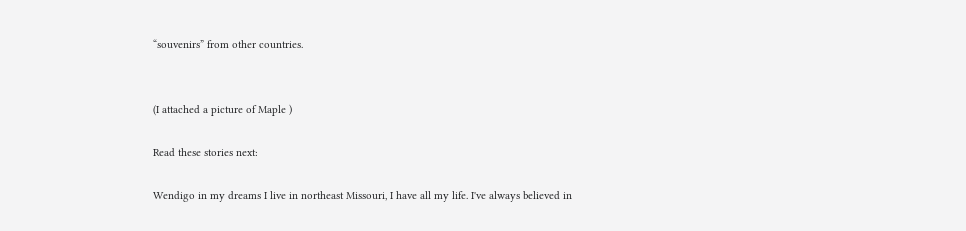“souvenirs” from other countries.


(I attached a picture of Maple )

Read these stories next:

Wendigo in my dreams I live in northeast Missouri, I have all my life. I've always believed in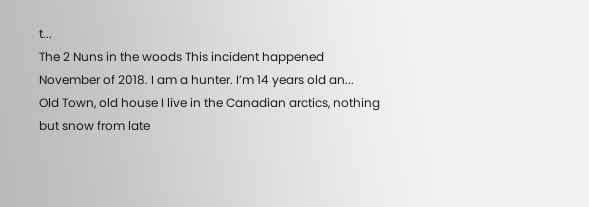t...
The 2 Nuns in the woods This incident happened November of 2018. I am a hunter. I’m 14 years old an...
Old Town, old house I live in the Canadian arctics, nothing but snow from late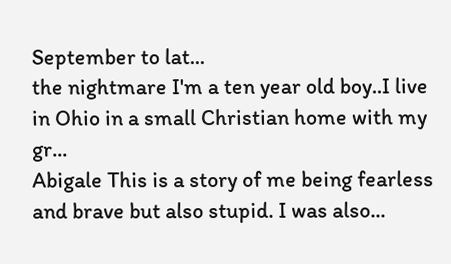September to lat...
the nightmare I'm a ten year old boy..I live in Ohio in a small Christian home with my gr...
Abigale This is a story of me being fearless and brave but also stupid. I was also...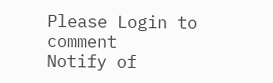Please Login to comment
Notify of